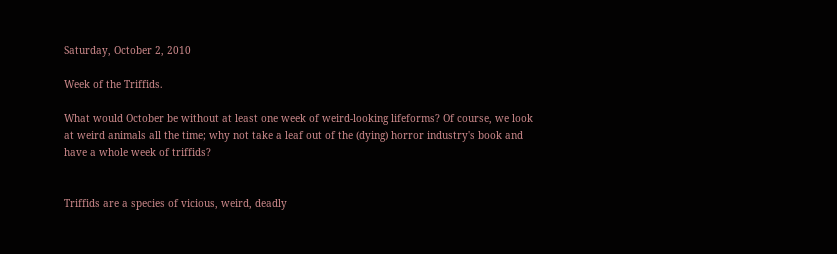Saturday, October 2, 2010

Week of the Triffids.

What would October be without at least one week of weird-looking lifeforms? Of course, we look at weird animals all the time; why not take a leaf out of the (dying) horror industry's book and have a whole week of triffids?


Triffids are a species of vicious, weird, deadly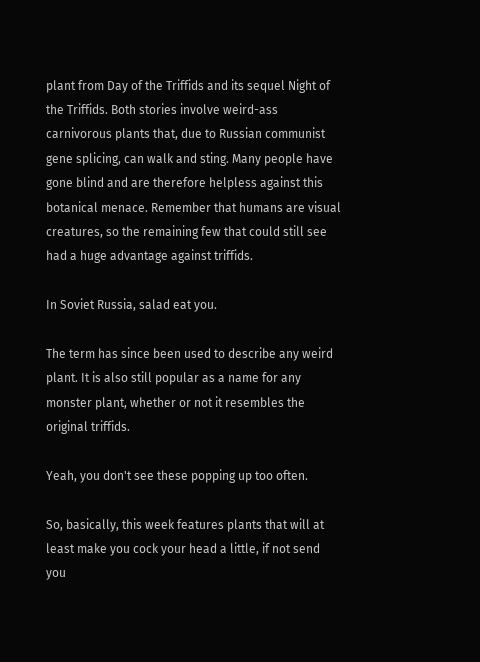plant from Day of the Triffids and its sequel Night of the Triffids. Both stories involve weird-ass carnivorous plants that, due to Russian communist gene splicing, can walk and sting. Many people have gone blind and are therefore helpless against this botanical menace. Remember that humans are visual creatures, so the remaining few that could still see had a huge advantage against triffids.

In Soviet Russia, salad eat you.

The term has since been used to describe any weird plant. It is also still popular as a name for any monster plant, whether or not it resembles the original triffids.

Yeah, you don't see these popping up too often.

So, basically, this week features plants that will at least make you cock your head a little, if not send you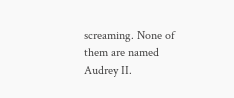screaming. None of them are named Audrey II.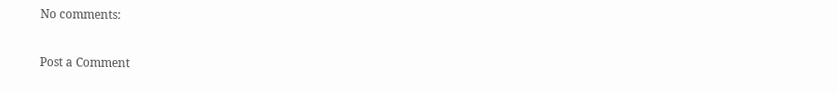No comments:

Post a Comment